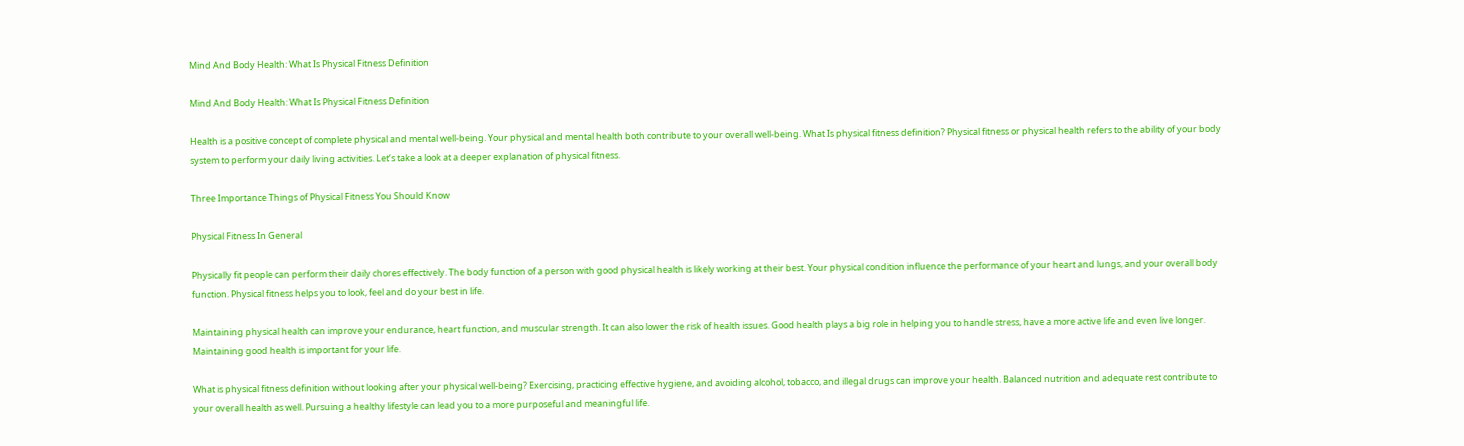Mind And Body Health: What Is Physical Fitness Definition

Mind And Body Health: What Is Physical Fitness Definition

Health is a positive concept of complete physical and mental well-being. Your physical and mental health both contribute to your overall well-being. What Is physical fitness definition? Physical fitness or physical health refers to the ability of your body system to perform your daily living activities. Let’s take a look at a deeper explanation of physical fitness.

Three Importance Things of Physical Fitness You Should Know

Physical Fitness In General

Physically fit people can perform their daily chores effectively. The body function of a person with good physical health is likely working at their best. Your physical condition influence the performance of your heart and lungs, and your overall body function. Physical fitness helps you to look, feel and do your best in life.

Maintaining physical health can improve your endurance, heart function, and muscular strength. It can also lower the risk of health issues. Good health plays a big role in helping you to handle stress, have a more active life and even live longer. Maintaining good health is important for your life.

What is physical fitness definition without looking after your physical well-being? Exercising, practicing effective hygiene, and avoiding alcohol, tobacco, and illegal drugs can improve your health. Balanced nutrition and adequate rest contribute to your overall health as well. Pursuing a healthy lifestyle can lead you to a more purposeful and meaningful life.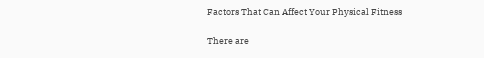Factors That Can Affect Your Physical Fitness

There are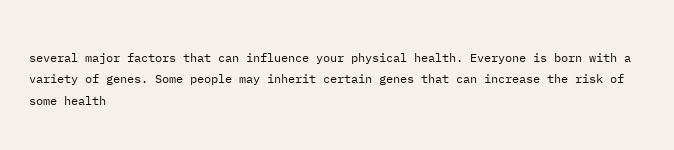several major factors that can influence your physical health. Everyone is born with a variety of genes. Some people may inherit certain genes that can increase the risk of some health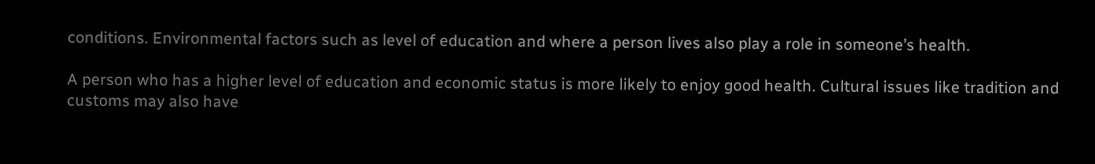conditions. Environmental factors such as level of education and where a person lives also play a role in someone’s health.

A person who has a higher level of education and economic status is more likely to enjoy good health. Cultural issues like tradition and customs may also have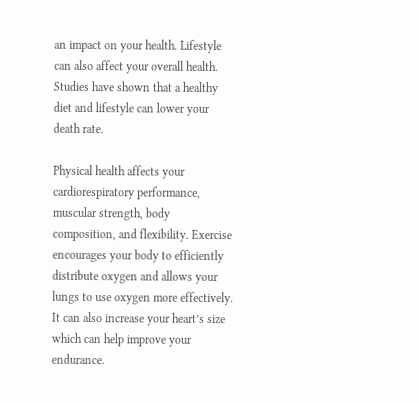an impact on your health. Lifestyle can also affect your overall health. Studies have shown that a healthy diet and lifestyle can lower your death rate.

Physical health affects your cardiorespiratory performance, muscular strength, body composition, and flexibility. Exercise encourages your body to efficiently distribute oxygen and allows your lungs to use oxygen more effectively. It can also increase your heart’s size which can help improve your endurance.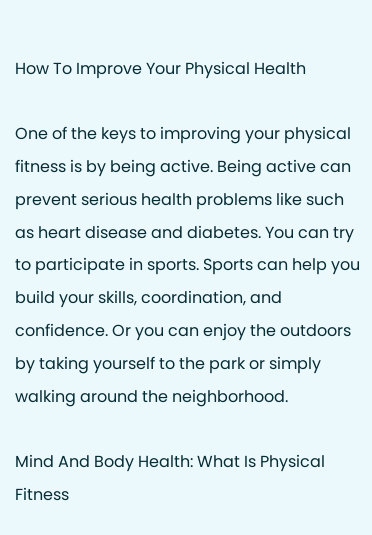How To Improve Your Physical Health

One of the keys to improving your physical fitness is by being active. Being active can prevent serious health problems like such as heart disease and diabetes. You can try to participate in sports. Sports can help you build your skills, coordination, and confidence. Or you can enjoy the outdoors by taking yourself to the park or simply walking around the neighborhood.

Mind And Body Health: What Is Physical Fitness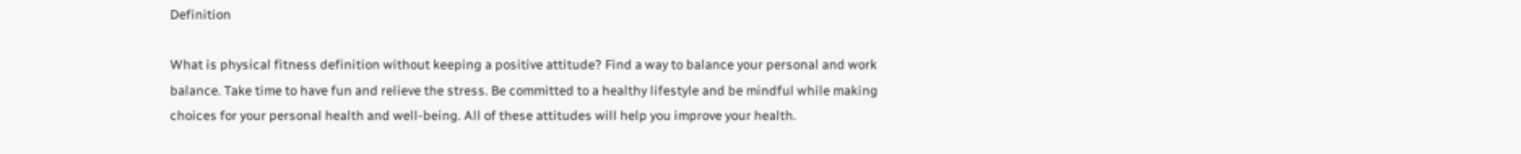Definition

What is physical fitness definition without keeping a positive attitude? Find a way to balance your personal and work balance. Take time to have fun and relieve the stress. Be committed to a healthy lifestyle and be mindful while making choices for your personal health and well-being. All of these attitudes will help you improve your health.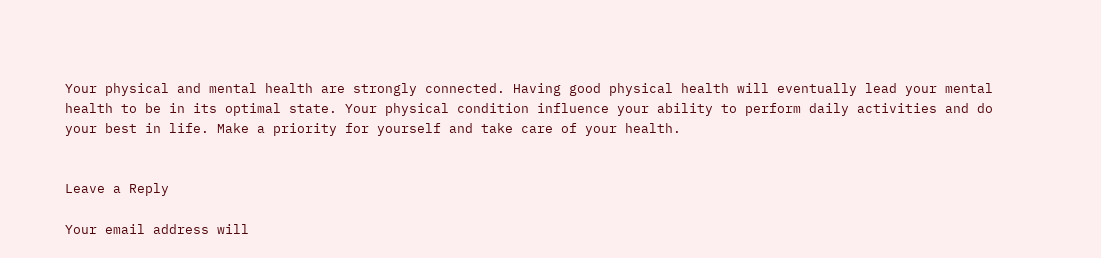Your physical and mental health are strongly connected. Having good physical health will eventually lead your mental health to be in its optimal state. Your physical condition influence your ability to perform daily activities and do your best in life. Make a priority for yourself and take care of your health.


Leave a Reply

Your email address will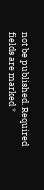not be published. Required fields are marked *